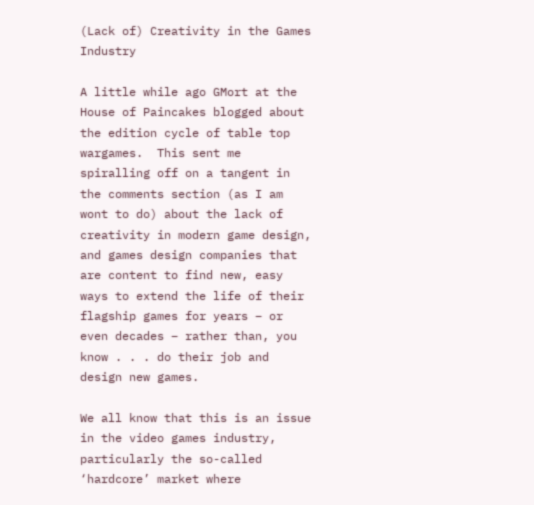(Lack of) Creativity in the Games Industry

A little while ago GMort at the House of Paincakes blogged about the edition cycle of table top wargames.  This sent me spiralling off on a tangent in the comments section (as I am wont to do) about the lack of creativity in modern game design, and games design companies that are content to find new, easy ways to extend the life of their flagship games for years – or even decades – rather than, you know . . . do their job and design new games.

We all know that this is an issue in the video games industry, particularly the so-called ‘hardcore’ market where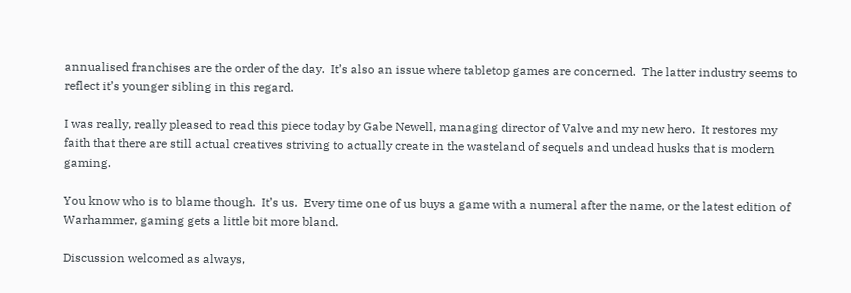annualised franchises are the order of the day.  It’s also an issue where tabletop games are concerned.  The latter industry seems to reflect it’s younger sibling in this regard.

I was really, really pleased to read this piece today by Gabe Newell, managing director of Valve and my new hero.  It restores my faith that there are still actual creatives striving to actually create in the wasteland of sequels and undead husks that is modern gaming.

You know who is to blame though.  It’s us.  Every time one of us buys a game with a numeral after the name, or the latest edition of Warhammer, gaming gets a little bit more bland.

Discussion welcomed as always,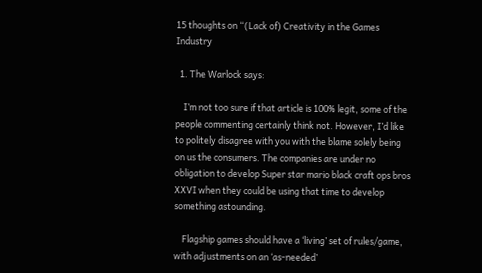15 thoughts on “(Lack of) Creativity in the Games Industry

  1. The Warlock says:

    I’m not too sure if that article is 100% legit, some of the people commenting certainly think not. However, I’d like to politely disagree with you with the blame solely being on us the consumers. The companies are under no obligation to develop Super star mario black craft ops bros XXVI when they could be using that time to develop something astounding.

    Flagship games should have a ‘living’ set of rules/game, with adjustments on an ‘as-needed’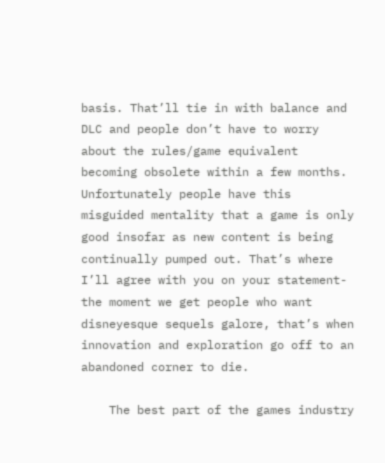basis. That’ll tie in with balance and DLC and people don’t have to worry about the rules/game equivalent becoming obsolete within a few months. Unfortunately people have this misguided mentality that a game is only good insofar as new content is being continually pumped out. That’s where I’ll agree with you on your statement- the moment we get people who want disneyesque sequels galore, that’s when innovation and exploration go off to an abandoned corner to die.

    The best part of the games industry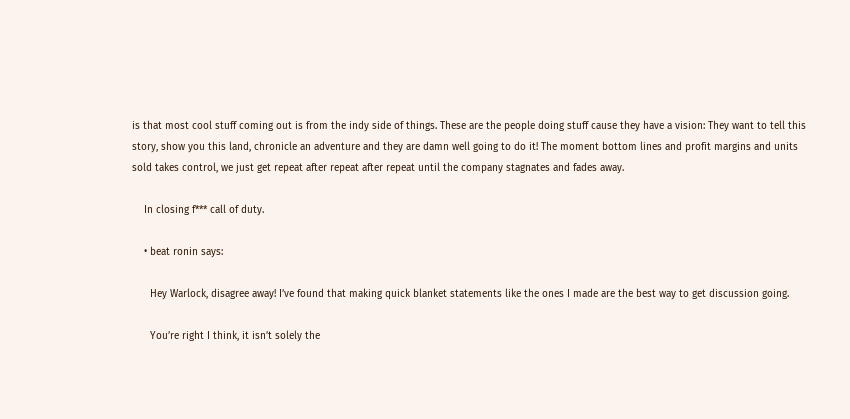is that most cool stuff coming out is from the indy side of things. These are the people doing stuff cause they have a vision: They want to tell this story, show you this land, chronicle an adventure and they are damn well going to do it! The moment bottom lines and profit margins and units sold takes control, we just get repeat after repeat after repeat until the company stagnates and fades away.

    In closing f*** call of duty.

    • beat ronin says:

      Hey Warlock, disagree away! I’ve found that making quick blanket statements like the ones I made are the best way to get discussion going.

      You’re right I think, it isn’t solely the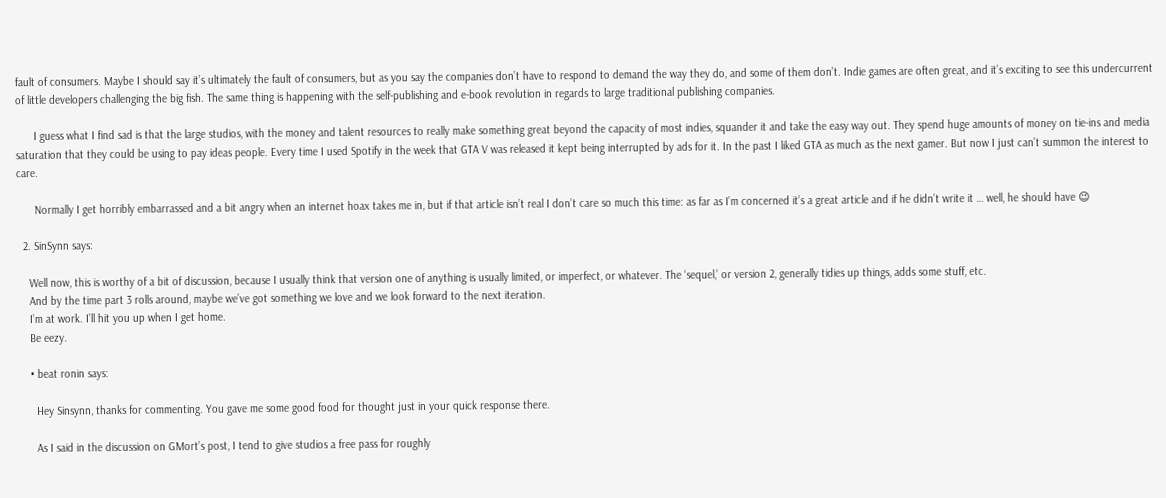fault of consumers. Maybe I should say it’s ultimately the fault of consumers, but as you say the companies don’t have to respond to demand the way they do, and some of them don’t. Indie games are often great, and it’s exciting to see this undercurrent of little developers challenging the big fish. The same thing is happening with the self-publishing and e-book revolution in regards to large traditional publishing companies.

      I guess what I find sad is that the large studios, with the money and talent resources to really make something great beyond the capacity of most indies, squander it and take the easy way out. They spend huge amounts of money on tie-ins and media saturation that they could be using to pay ideas people. Every time I used Spotify in the week that GTA V was released it kept being interrupted by ads for it. In the past I liked GTA as much as the next gamer. But now I just can’t summon the interest to care.

      Normally I get horribly embarrassed and a bit angry when an internet hoax takes me in, but if that article isn’t real I don’t care so much this time: as far as I’m concerned it’s a great article and if he didn’t write it … well, he should have 😉

  2. SinSynn says:

    Well now, this is worthy of a bit of discussion, because I usually think that version one of anything is usually limited, or imperfect, or whatever. The ‘sequel,’ or version 2, generally tidies up things, adds some stuff, etc.
    And by the time part 3 rolls around, maybe we’ve got something we love and we look forward to the next iteration.
    I’m at work. I’ll hit you up when I get home.
    Be eezy.

    • beat ronin says:

      Hey Sinsynn, thanks for commenting. You gave me some good food for thought just in your quick response there.

      As I said in the discussion on GMort’s post, I tend to give studios a free pass for roughly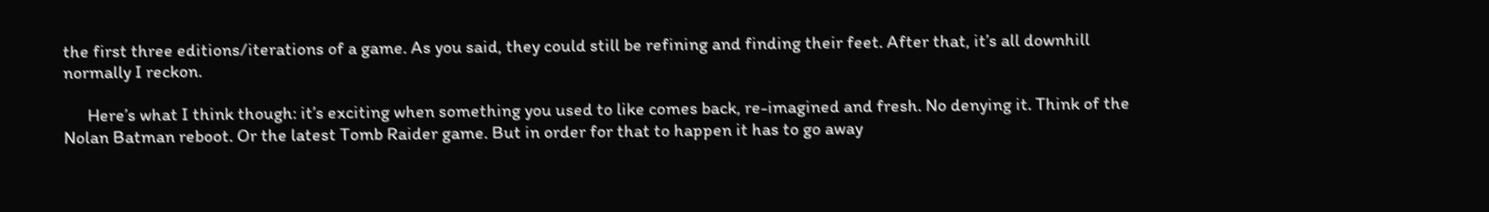the first three editions/iterations of a game. As you said, they could still be refining and finding their feet. After that, it’s all downhill normally I reckon.

      Here’s what I think though: it’s exciting when something you used to like comes back, re-imagined and fresh. No denying it. Think of the Nolan Batman reboot. Or the latest Tomb Raider game. But in order for that to happen it has to go away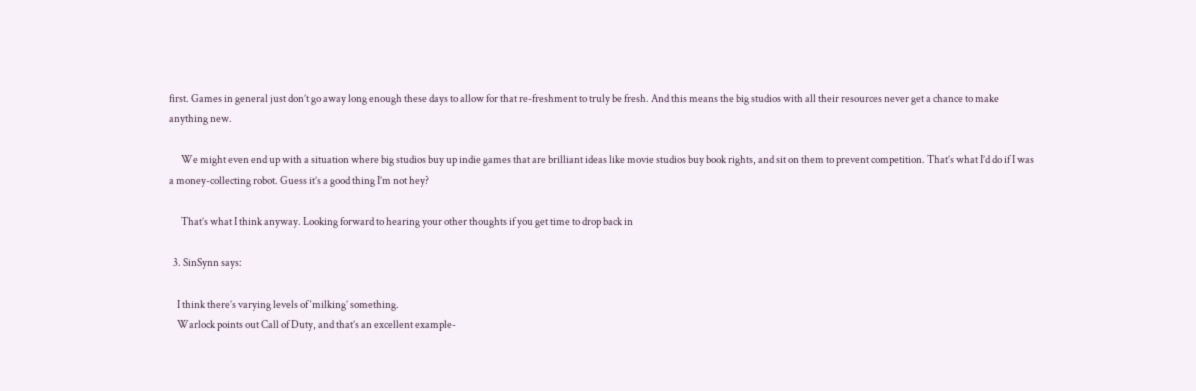first. Games in general just don’t go away long enough these days to allow for that re-freshment to truly be fresh. And this means the big studios with all their resources never get a chance to make anything new.

      We might even end up with a situation where big studios buy up indie games that are brilliant ideas like movie studios buy book rights, and sit on them to prevent competition. That’s what I’d do if I was a money-collecting robot. Guess it’s a good thing I’m not hey?

      That’s what I think anyway. Looking forward to hearing your other thoughts if you get time to drop back in

  3. SinSynn says:

    I think there’s varying levels of ‘milking’ something.
    Warlock points out Call of Duty, and that’s an excellent example-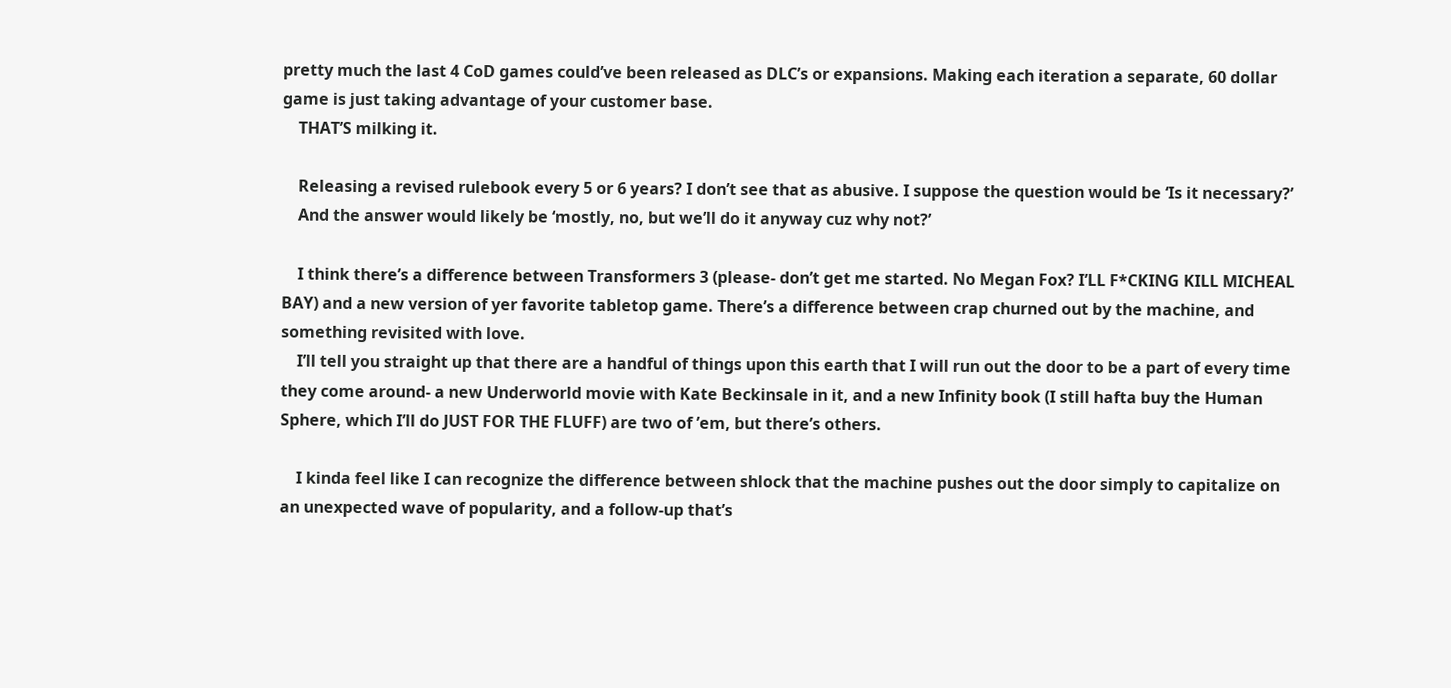pretty much the last 4 CoD games could’ve been released as DLC’s or expansions. Making each iteration a separate, 60 dollar game is just taking advantage of your customer base.
    THAT’S milking it.

    Releasing a revised rulebook every 5 or 6 years? I don’t see that as abusive. I suppose the question would be ‘Is it necessary?’
    And the answer would likely be ‘mostly, no, but we’ll do it anyway cuz why not?’

    I think there’s a difference between Transformers 3 (please- don’t get me started. No Megan Fox? I’LL F*CKING KILL MICHEAL BAY) and a new version of yer favorite tabletop game. There’s a difference between crap churned out by the machine, and something revisited with love.
    I’ll tell you straight up that there are a handful of things upon this earth that I will run out the door to be a part of every time they come around- a new Underworld movie with Kate Beckinsale in it, and a new Infinity book (I still hafta buy the Human Sphere, which I’ll do JUST FOR THE FLUFF) are two of ’em, but there’s others.

    I kinda feel like I can recognize the difference between shlock that the machine pushes out the door simply to capitalize on an unexpected wave of popularity, and a follow-up that’s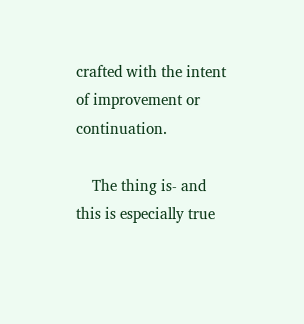crafted with the intent of improvement or continuation.

    The thing is- and this is especially true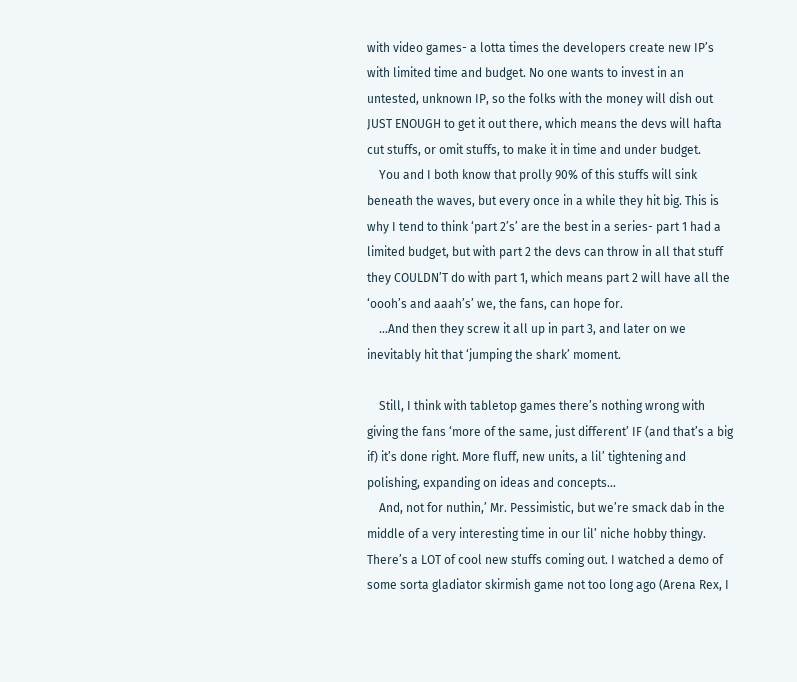with video games- a lotta times the developers create new IP’s with limited time and budget. No one wants to invest in an untested, unknown IP, so the folks with the money will dish out JUST ENOUGH to get it out there, which means the devs will hafta cut stuffs, or omit stuffs, to make it in time and under budget.
    You and I both know that prolly 90% of this stuffs will sink beneath the waves, but every once in a while they hit big. This is why I tend to think ‘part 2’s’ are the best in a series- part 1 had a limited budget, but with part 2 the devs can throw in all that stuff they COULDN’T do with part 1, which means part 2 will have all the ‘oooh’s and aaah’s’ we, the fans, can hope for.
    …And then they screw it all up in part 3, and later on we inevitably hit that ‘jumping the shark’ moment.

    Still, I think with tabletop games there’s nothing wrong with giving the fans ‘more of the same, just different’ IF (and that’s a big if) it’s done right. More fluff, new units, a lil’ tightening and polishing, expanding on ideas and concepts…
    And, not for nuthin,’ Mr. Pessimistic, but we’re smack dab in the middle of a very interesting time in our lil’ niche hobby thingy. There’s a LOT of cool new stuffs coming out. I watched a demo of some sorta gladiator skirmish game not too long ago (Arena Rex, I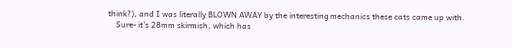think?), and I was literally BLOWN AWAY by the interesting mechanics these cats came up with.
    Sure- it’s 28mm skirmish, which has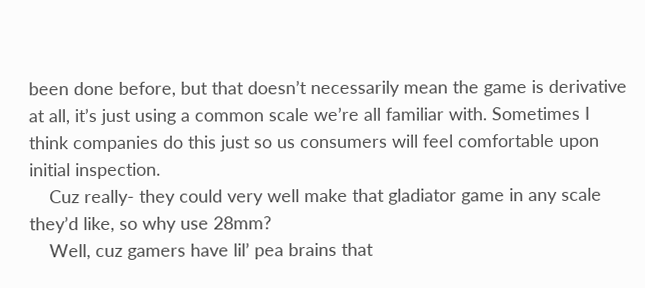been done before, but that doesn’t necessarily mean the game is derivative at all, it’s just using a common scale we’re all familiar with. Sometimes I think companies do this just so us consumers will feel comfortable upon initial inspection.
    Cuz really- they could very well make that gladiator game in any scale they’d like, so why use 28mm?
    Well, cuz gamers have lil’ pea brains that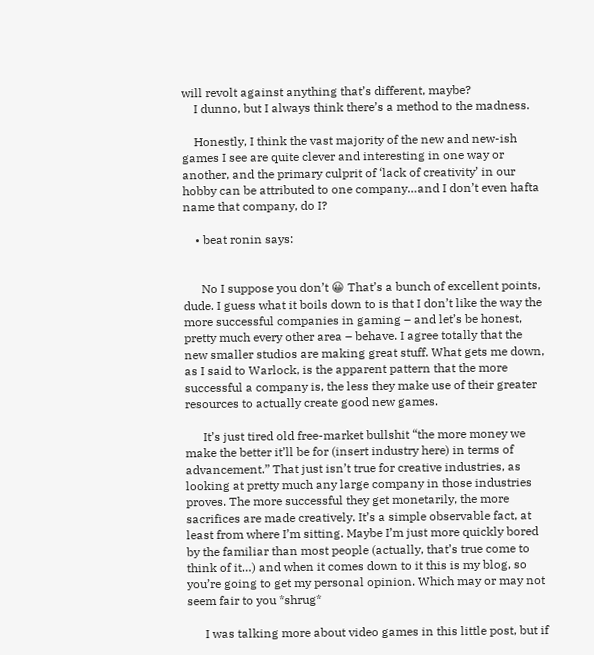will revolt against anything that’s different, maybe?
    I dunno, but I always think there’s a method to the madness.

    Honestly, I think the vast majority of the new and new-ish games I see are quite clever and interesting in one way or another, and the primary culprit of ‘lack of creativity’ in our hobby can be attributed to one company…and I don’t even hafta name that company, do I?

    • beat ronin says:


      No I suppose you don’t 😀 That’s a bunch of excellent points, dude. I guess what it boils down to is that I don’t like the way the more successful companies in gaming – and let’s be honest, pretty much every other area – behave. I agree totally that the new smaller studios are making great stuff. What gets me down, as I said to Warlock, is the apparent pattern that the more successful a company is, the less they make use of their greater resources to actually create good new games.

      It’s just tired old free-market bullshit “the more money we make the better it’ll be for (insert industry here) in terms of advancement.” That just isn’t true for creative industries, as looking at pretty much any large company in those industries proves. The more successful they get monetarily, the more sacrifices are made creatively. It’s a simple observable fact, at least from where I’m sitting. Maybe I’m just more quickly bored by the familiar than most people (actually, that’s true come to think of it…) and when it comes down to it this is my blog, so you’re going to get my personal opinion. Which may or may not seem fair to you *shrug*

      I was talking more about video games in this little post, but if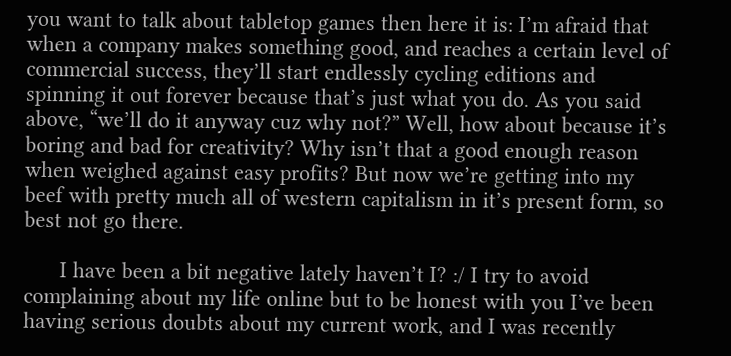you want to talk about tabletop games then here it is: I’m afraid that when a company makes something good, and reaches a certain level of commercial success, they’ll start endlessly cycling editions and spinning it out forever because that’s just what you do. As you said above, “we’ll do it anyway cuz why not?” Well, how about because it’s boring and bad for creativity? Why isn’t that a good enough reason when weighed against easy profits? But now we’re getting into my beef with pretty much all of western capitalism in it’s present form, so best not go there.

      I have been a bit negative lately haven’t I? :/ I try to avoid complaining about my life online but to be honest with you I’ve been having serious doubts about my current work, and I was recently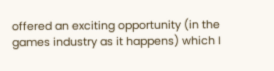offered an exciting opportunity (in the games industry as it happens) which I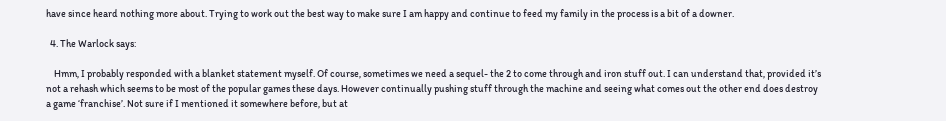have since heard nothing more about. Trying to work out the best way to make sure I am happy and continue to feed my family in the process is a bit of a downer.

  4. The Warlock says:

    Hmm, I probably responded with a blanket statement myself. Of course, sometimes we need a sequel- the 2 to come through and iron stuff out. I can understand that, provided it’s not a rehash which seems to be most of the popular games these days. However continually pushing stuff through the machine and seeing what comes out the other end does destroy a game ‘franchise’. Not sure if I mentioned it somewhere before, but at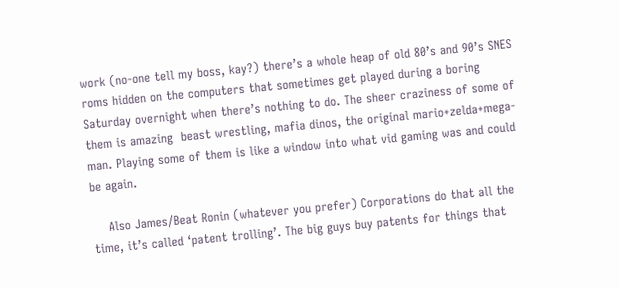work (no-one tell my boss, kay?) there’s a whole heap of old 80’s and 90’s SNES roms hidden on the computers that sometimes get played during a boring Saturday overnight when there’s nothing to do. The sheer craziness of some of them is amazing  beast wrestling, mafia dinos, the original mario+zelda+mega-man. Playing some of them is like a window into what vid gaming was and could be again.

    Also James/Beat Ronin (whatever you prefer) Corporations do that all the time, it’s called ‘patent trolling’. The big guys buy patents for things that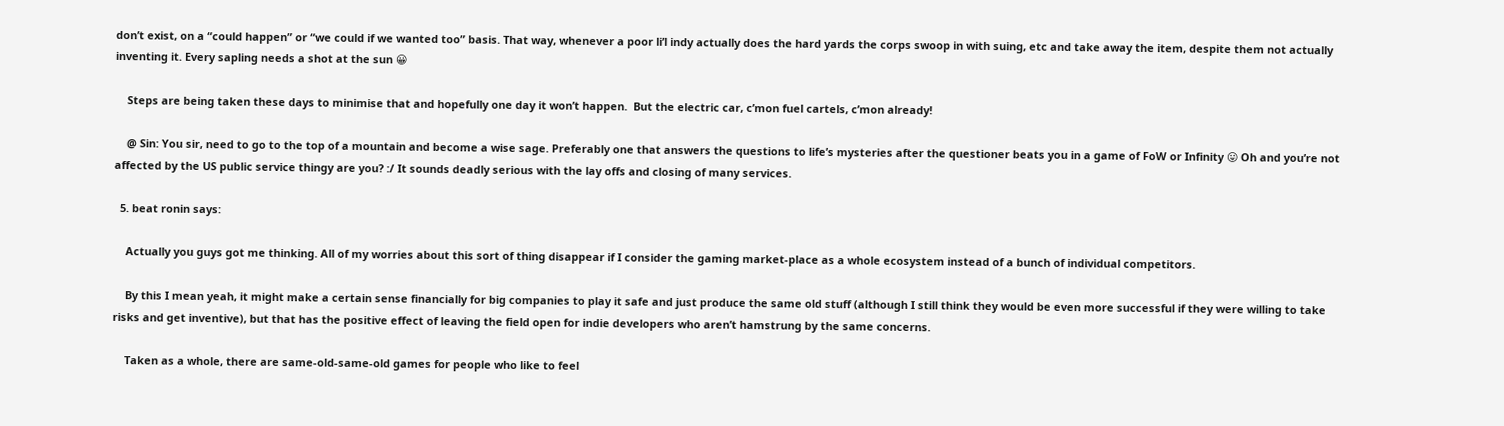don’t exist, on a “could happen” or “we could if we wanted too” basis. That way, whenever a poor li’l indy actually does the hard yards the corps swoop in with suing, etc and take away the item, despite them not actually inventing it. Every sapling needs a shot at the sun 😀

    Steps are being taken these days to minimise that and hopefully one day it won’t happen.  But the electric car, c’mon fuel cartels, c’mon already!

    @ Sin: You sir, need to go to the top of a mountain and become a wise sage. Preferably one that answers the questions to life’s mysteries after the questioner beats you in a game of FoW or Infinity 😛 Oh and you’re not affected by the US public service thingy are you? :/ It sounds deadly serious with the lay offs and closing of many services.

  5. beat ronin says:

    Actually you guys got me thinking. All of my worries about this sort of thing disappear if I consider the gaming market-place as a whole ecosystem instead of a bunch of individual competitors.

    By this I mean yeah, it might make a certain sense financially for big companies to play it safe and just produce the same old stuff (although I still think they would be even more successful if they were willing to take risks and get inventive), but that has the positive effect of leaving the field open for indie developers who aren’t hamstrung by the same concerns.

    Taken as a whole, there are same-old-same-old games for people who like to feel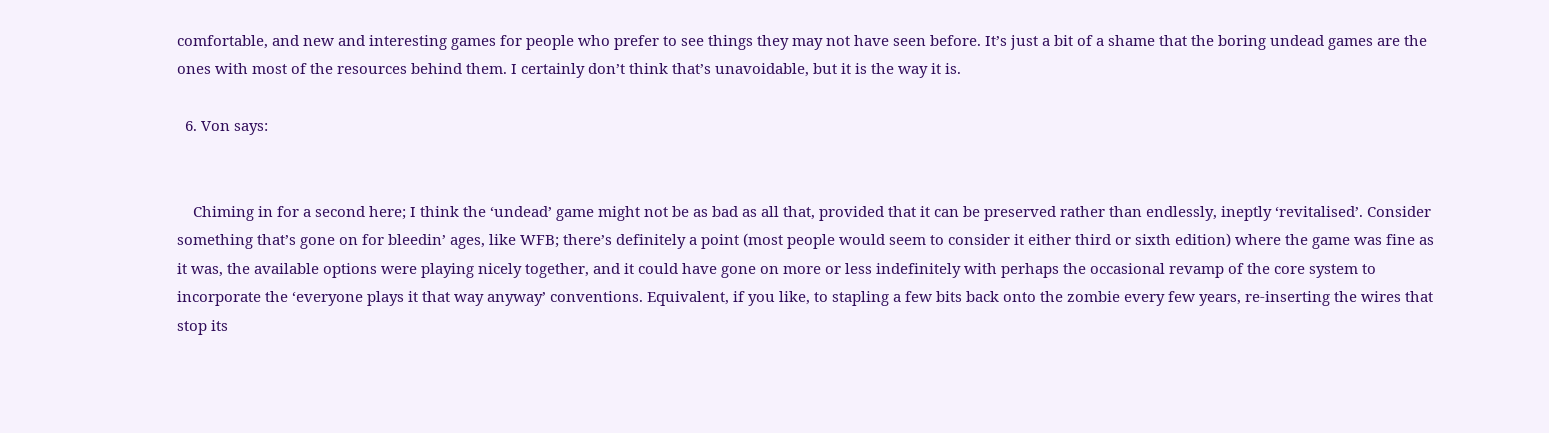comfortable, and new and interesting games for people who prefer to see things they may not have seen before. It’s just a bit of a shame that the boring undead games are the ones with most of the resources behind them. I certainly don’t think that’s unavoidable, but it is the way it is.

  6. Von says:


    Chiming in for a second here; I think the ‘undead’ game might not be as bad as all that, provided that it can be preserved rather than endlessly, ineptly ‘revitalised’. Consider something that’s gone on for bleedin’ ages, like WFB; there’s definitely a point (most people would seem to consider it either third or sixth edition) where the game was fine as it was, the available options were playing nicely together, and it could have gone on more or less indefinitely with perhaps the occasional revamp of the core system to incorporate the ‘everyone plays it that way anyway’ conventions. Equivalent, if you like, to stapling a few bits back onto the zombie every few years, re-inserting the wires that stop its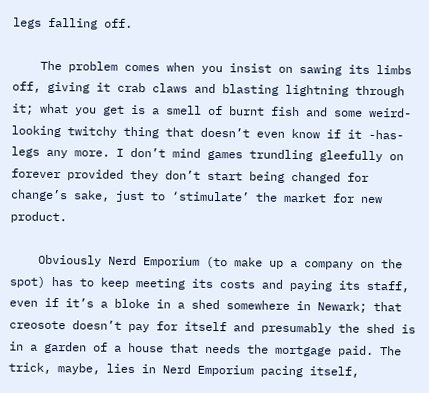legs falling off.

    The problem comes when you insist on sawing its limbs off, giving it crab claws and blasting lightning through it; what you get is a smell of burnt fish and some weird-looking twitchy thing that doesn’t even know if it -has- legs any more. I don’t mind games trundling gleefully on forever provided they don’t start being changed for change’s sake, just to ‘stimulate’ the market for new product.

    Obviously Nerd Emporium (to make up a company on the spot) has to keep meeting its costs and paying its staff, even if it’s a bloke in a shed somewhere in Newark; that creosote doesn’t pay for itself and presumably the shed is in a garden of a house that needs the mortgage paid. The trick, maybe, lies in Nerd Emporium pacing itself,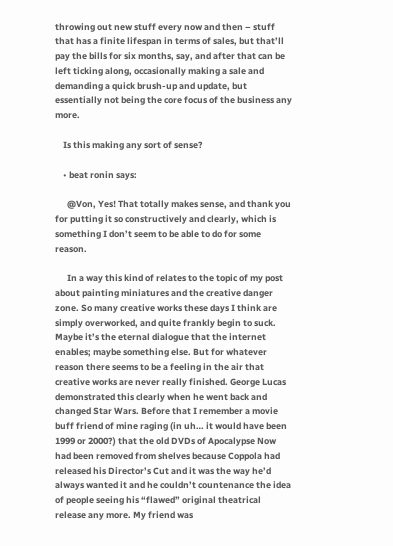throwing out new stuff every now and then – stuff that has a finite lifespan in terms of sales, but that’ll pay the bills for six months, say, and after that can be left ticking along, occasionally making a sale and demanding a quick brush-up and update, but essentially not being the core focus of the business any more.

    Is this making any sort of sense?

    • beat ronin says:

      @Von, Yes! That totally makes sense, and thank you for putting it so constructively and clearly, which is something I don’t seem to be able to do for some reason.

      In a way this kind of relates to the topic of my post about painting miniatures and the creative danger zone. So many creative works these days I think are simply overworked, and quite frankly begin to suck. Maybe it’s the eternal dialogue that the internet enables; maybe something else. But for whatever reason there seems to be a feeling in the air that creative works are never really finished. George Lucas demonstrated this clearly when he went back and changed Star Wars. Before that I remember a movie buff friend of mine raging (in uh… it would have been 1999 or 2000?) that the old DVDs of Apocalypse Now had been removed from shelves because Coppola had released his Director’s Cut and it was the way he’d always wanted it and he couldn’t countenance the idea of people seeing his “flawed” original theatrical release any more. My friend was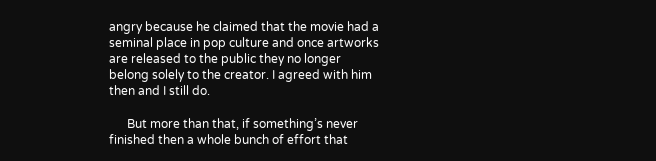angry because he claimed that the movie had a seminal place in pop culture and once artworks are released to the public they no longer belong solely to the creator. I agreed with him then and I still do.

      But more than that, if something’s never finished then a whole bunch of effort that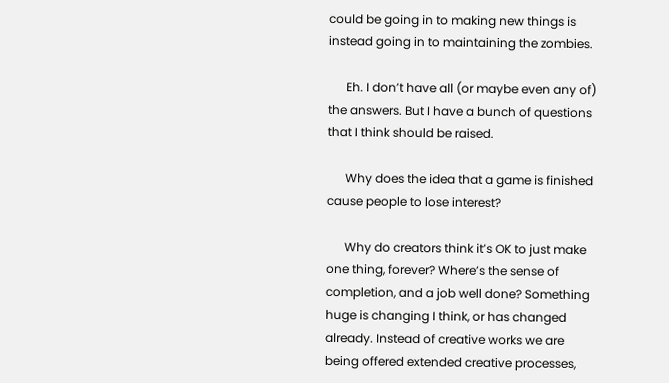could be going in to making new things is instead going in to maintaining the zombies.

      Eh. I don’t have all (or maybe even any of) the answers. But I have a bunch of questions that I think should be raised.

      Why does the idea that a game is finished cause people to lose interest?

      Why do creators think it’s OK to just make one thing, forever? Where’s the sense of completion, and a job well done? Something huge is changing I think, or has changed already. Instead of creative works we are being offered extended creative processes,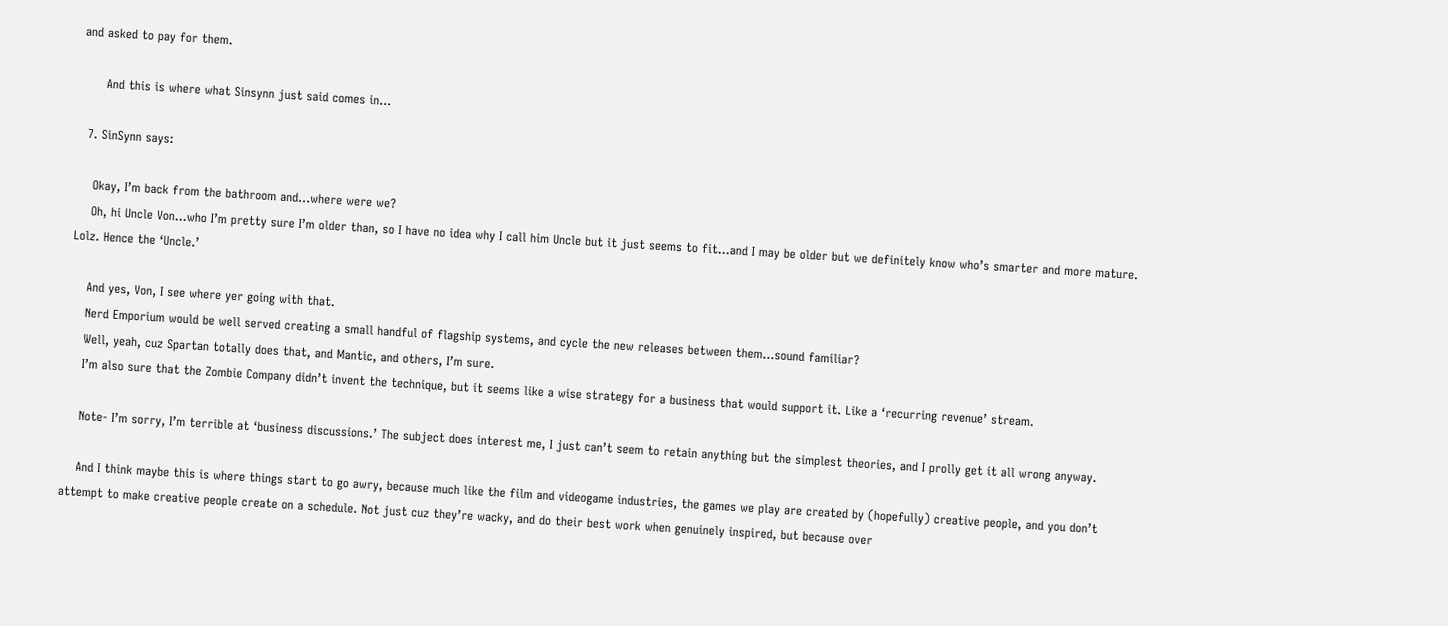and asked to pay for them.

      And this is where what Sinsynn just said comes in…

  7. SinSynn says:

    Okay, I’m back from the bathroom and…where were we?
    Oh, hi Uncle Von…who I’m pretty sure I’m older than, so I have no idea why I call him Uncle but it just seems to fit…and I may be older but we definitely know who’s smarter and more mature. Lolz. Hence the ‘Uncle.’

    And yes, Von, I see where yer going with that.
    Nerd Emporium would be well served creating a small handful of flagship systems, and cycle the new releases between them…sound familiar?
    Well, yeah, cuz Spartan totally does that, and Mantic, and others, I’m sure.
    I’m also sure that the Zombie Company didn’t invent the technique, but it seems like a wise strategy for a business that would support it. Like a ‘recurring revenue’ stream.

    Note- I’m sorry, I’m terrible at ‘business discussions.’ The subject does interest me, I just can’t seem to retain anything but the simplest theories, and I prolly get it all wrong anyway.

    And I think maybe this is where things start to go awry, because much like the film and videogame industries, the games we play are created by (hopefully) creative people, and you don’t attempt to make creative people create on a schedule. Not just cuz they’re wacky, and do their best work when genuinely inspired, but because over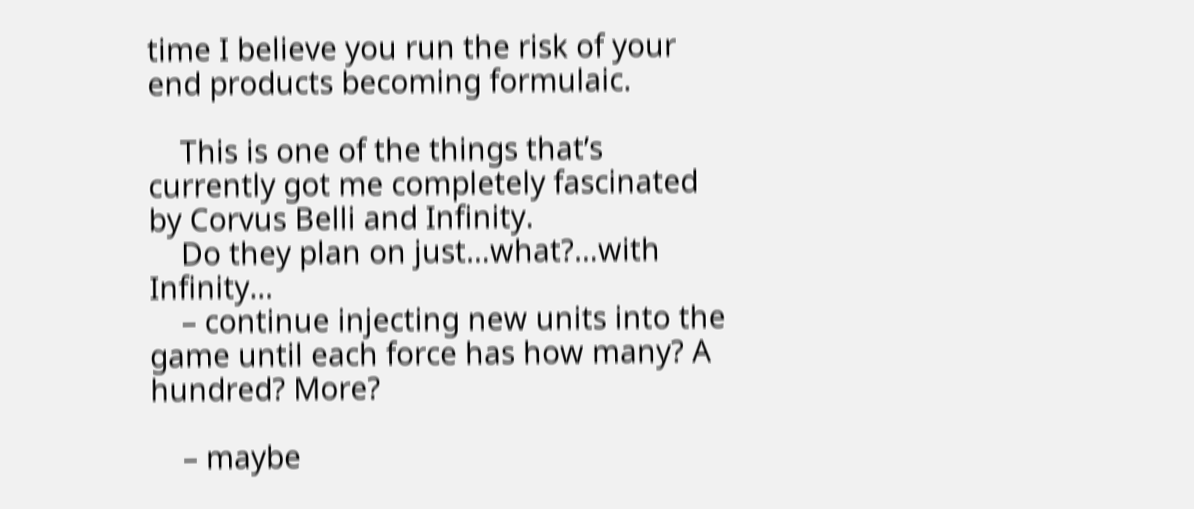time I believe you run the risk of your end products becoming formulaic.

    This is one of the things that’s currently got me completely fascinated by Corvus Belli and Infinity.
    Do they plan on just…what?…with Infinity…
    – continue injecting new units into the game until each force has how many? A hundred? More?

    – maybe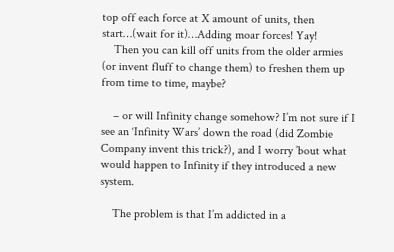top off each force at X amount of units, then start…(wait for it)…Adding moar forces! Yay!
    Then you can kill off units from the older armies (or invent fluff to change them) to freshen them up from time to time, maybe?

    – or will Infinity change somehow? I’m not sure if I see an ‘Infinity Wars’ down the road (did Zombie Company invent this trick?), and I worry ’bout what would happen to Infinity if they introduced a new system.

    The problem is that I’m addicted in a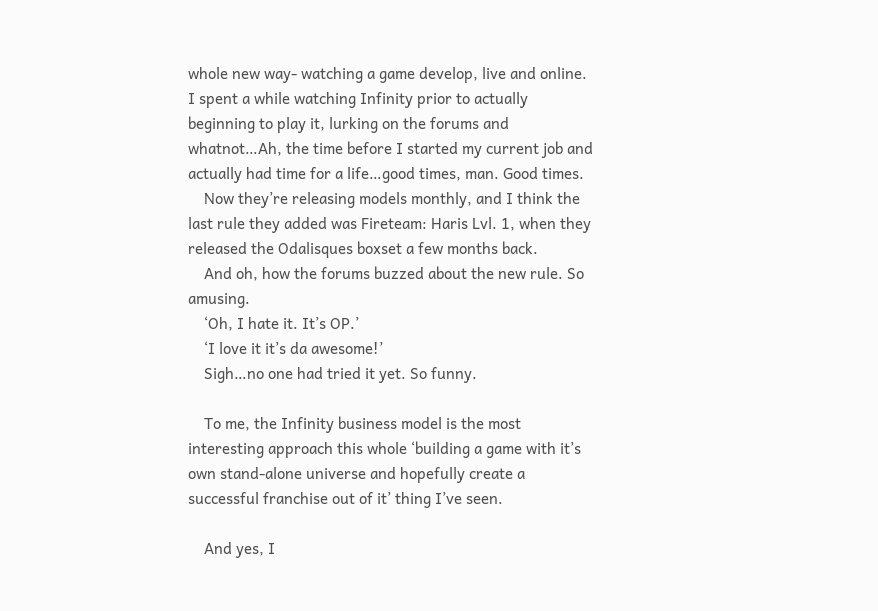whole new way- watching a game develop, live and online. I spent a while watching Infinity prior to actually beginning to play it, lurking on the forums and whatnot…Ah, the time before I started my current job and actually had time for a life…good times, man. Good times.
    Now they’re releasing models monthly, and I think the last rule they added was Fireteam: Haris Lvl. 1, when they released the Odalisques boxset a few months back.
    And oh, how the forums buzzed about the new rule. So amusing.
    ‘Oh, I hate it. It’s OP.’
    ‘I love it it’s da awesome!’
    Sigh…no one had tried it yet. So funny.

    To me, the Infinity business model is the most interesting approach this whole ‘building a game with it’s own stand-alone universe and hopefully create a successful franchise out of it’ thing I’ve seen.

    And yes, I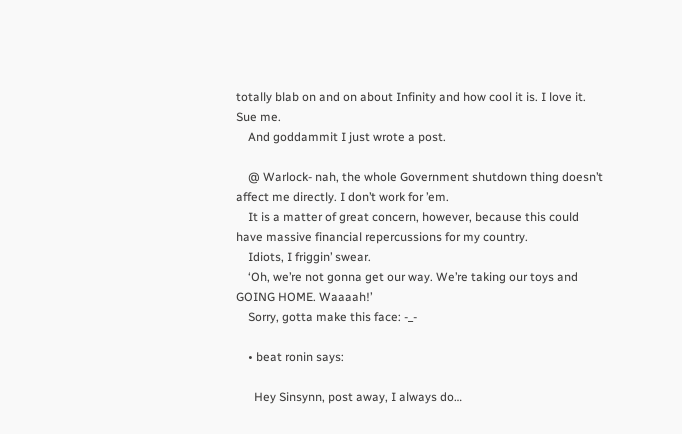totally blab on and on about Infinity and how cool it is. I love it. Sue me.
    And goddammit I just wrote a post.

    @ Warlock- nah, the whole Government shutdown thing doesn’t affect me directly. I don’t work for ’em.
    It is a matter of great concern, however, because this could have massive financial repercussions for my country.
    Idiots, I friggin’ swear.
    ‘Oh, we’re not gonna get our way. We’re taking our toys and GOING HOME. Waaaah!’
    Sorry, gotta make this face: -_-

    • beat ronin says:

      Hey Sinsynn, post away, I always do…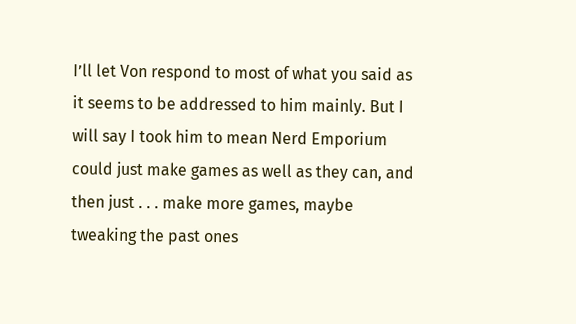I’ll let Von respond to most of what you said as it seems to be addressed to him mainly. But I will say I took him to mean Nerd Emporium could just make games as well as they can, and then just . . . make more games, maybe tweaking the past ones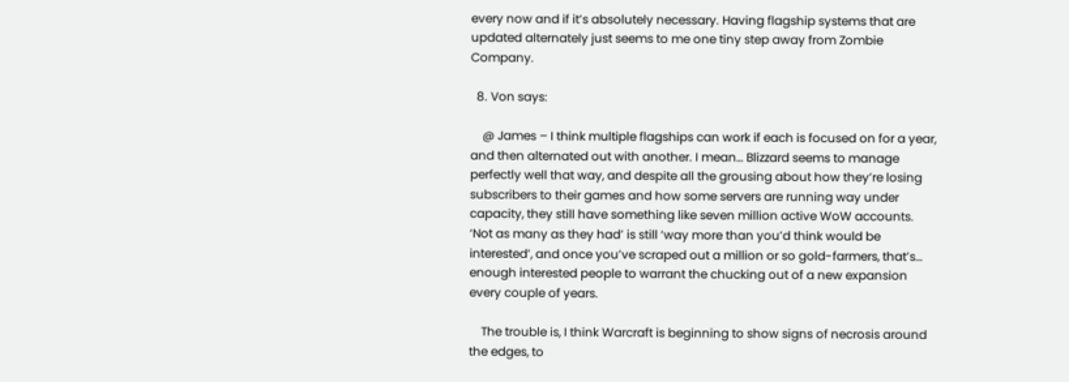every now and if it’s absolutely necessary. Having flagship systems that are updated alternately just seems to me one tiny step away from Zombie Company.

  8. Von says:

    @ James – I think multiple flagships can work if each is focused on for a year, and then alternated out with another. I mean… Blizzard seems to manage perfectly well that way, and despite all the grousing about how they’re losing subscribers to their games and how some servers are running way under capacity, they still have something like seven million active WoW accounts. ‘Not as many as they had’ is still ‘way more than you’d think would be interested’, and once you’ve scraped out a million or so gold-farmers, that’s… enough interested people to warrant the chucking out of a new expansion every couple of years.

    The trouble is, I think Warcraft is beginning to show signs of necrosis around the edges, to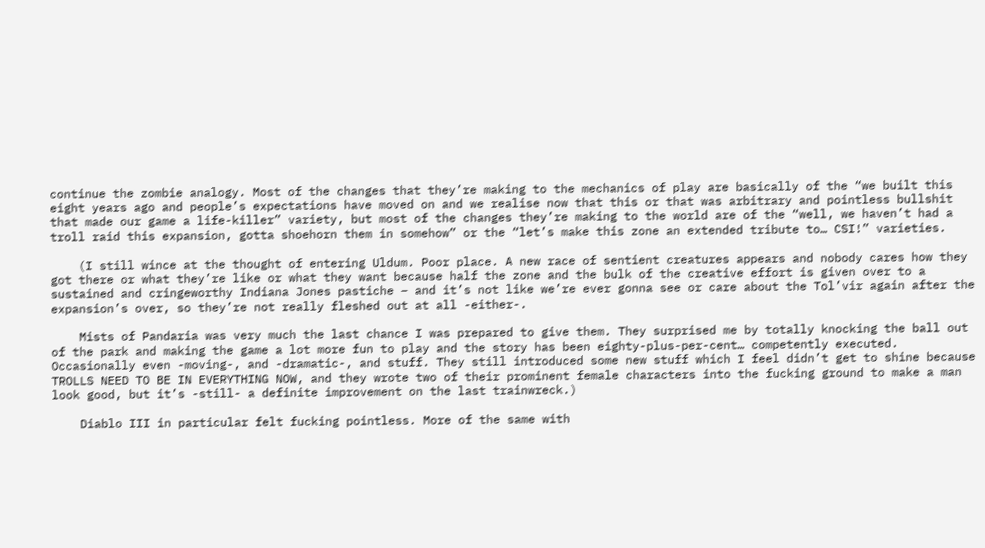continue the zombie analogy. Most of the changes that they’re making to the mechanics of play are basically of the “we built this eight years ago and people’s expectations have moved on and we realise now that this or that was arbitrary and pointless bullshit that made our game a life-killer” variety, but most of the changes they’re making to the world are of the “well, we haven’t had a troll raid this expansion, gotta shoehorn them in somehow” or the “let’s make this zone an extended tribute to… CSI!” varieties.

    (I still wince at the thought of entering Uldum. Poor place. A new race of sentient creatures appears and nobody cares how they got there or what they’re like or what they want because half the zone and the bulk of the creative effort is given over to a sustained and cringeworthy Indiana Jones pastiche – and it’s not like we’re ever gonna see or care about the Tol’vir again after the expansion’s over, so they’re not really fleshed out at all -either-.

    Mists of Pandaria was very much the last chance I was prepared to give them. They surprised me by totally knocking the ball out of the park and making the game a lot more fun to play and the story has been eighty-plus-per-cent… competently executed. Occasionally even -moving-, and -dramatic-, and stuff. They still introduced some new stuff which I feel didn’t get to shine because TROLLS NEED TO BE IN EVERYTHING NOW, and they wrote two of their prominent female characters into the fucking ground to make a man look good, but it’s -still- a definite improvement on the last trainwreck.)

    Diablo III in particular felt fucking pointless. More of the same with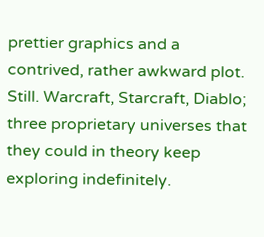prettier graphics and a contrived, rather awkward plot. Still. Warcraft, Starcraft, Diablo; three proprietary universes that they could in theory keep exploring indefinitely.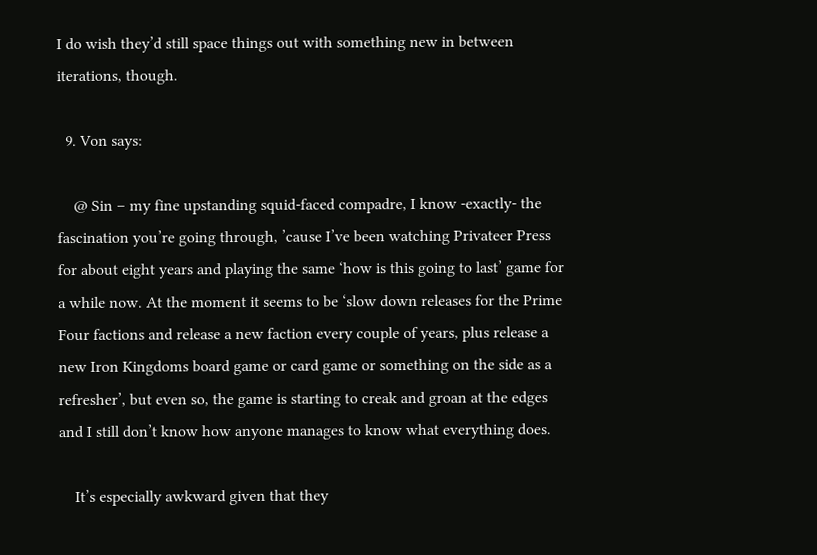I do wish they’d still space things out with something new in between iterations, though.

  9. Von says:

    @ Sin – my fine upstanding squid-faced compadre, I know -exactly- the fascination you’re going through, ’cause I’ve been watching Privateer Press for about eight years and playing the same ‘how is this going to last’ game for a while now. At the moment it seems to be ‘slow down releases for the Prime Four factions and release a new faction every couple of years, plus release a new Iron Kingdoms board game or card game or something on the side as a refresher’, but even so, the game is starting to creak and groan at the edges and I still don’t know how anyone manages to know what everything does.

    It’s especially awkward given that they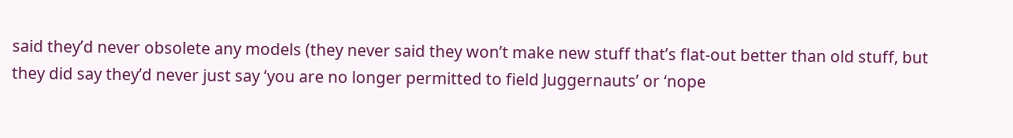said they’d never obsolete any models (they never said they won’t make new stuff that’s flat-out better than old stuff, but they did say they’d never just say ‘you are no longer permitted to field Juggernauts’ or ‘nope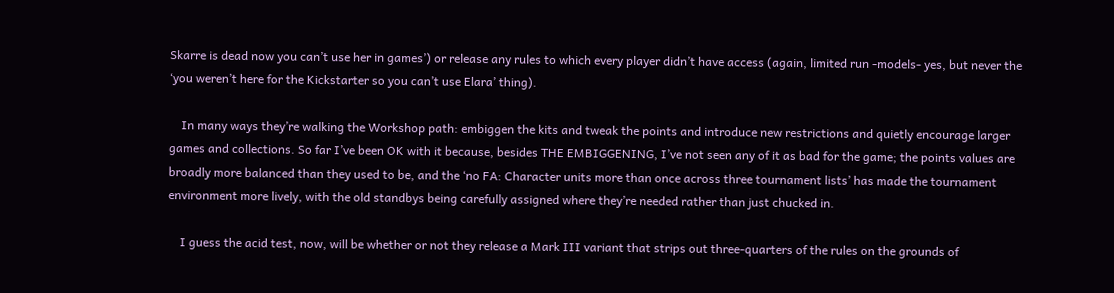Skarre is dead now you can’t use her in games’) or release any rules to which every player didn’t have access (again, limited run -models- yes, but never the ‘you weren’t here for the Kickstarter so you can’t use Elara’ thing).

    In many ways they’re walking the Workshop path: embiggen the kits and tweak the points and introduce new restrictions and quietly encourage larger games and collections. So far I’ve been OK with it because, besides THE EMBIGGENING, I’ve not seen any of it as bad for the game; the points values are broadly more balanced than they used to be, and the ‘no FA: Character units more than once across three tournament lists’ has made the tournament environment more lively, with the old standbys being carefully assigned where they’re needed rather than just chucked in.

    I guess the acid test, now, will be whether or not they release a Mark III variant that strips out three-quarters of the rules on the grounds of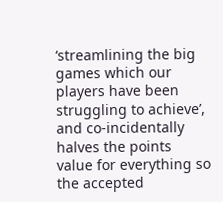‘streamlining the big games which our players have been struggling to achieve’, and co-incidentally halves the points value for everything so the accepted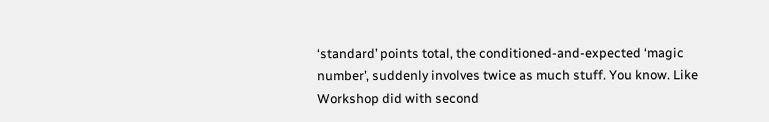‘standard’ points total, the conditioned-and-expected ‘magic number’, suddenly involves twice as much stuff. You know. Like Workshop did with second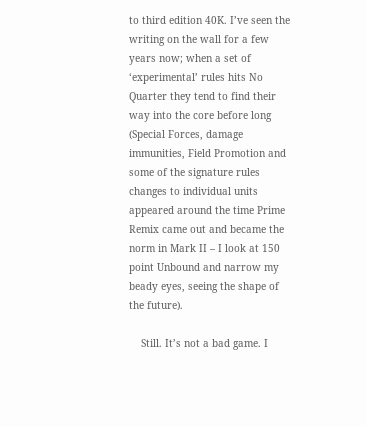to third edition 40K. I’ve seen the writing on the wall for a few years now; when a set of ‘experimental’ rules hits No Quarter they tend to find their way into the core before long (Special Forces, damage immunities, Field Promotion and some of the signature rules changes to individual units appeared around the time Prime Remix came out and became the norm in Mark II – I look at 150 point Unbound and narrow my beady eyes, seeing the shape of the future).

    Still. It’s not a bad game. I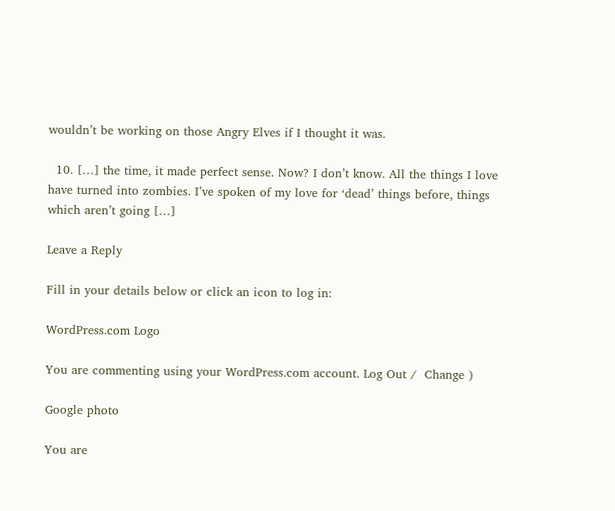wouldn’t be working on those Angry Elves if I thought it was.

  10. […] the time, it made perfect sense. Now? I don’t know. All the things I love have turned into zombies. I’ve spoken of my love for ‘dead’ things before, things which aren’t going […]

Leave a Reply

Fill in your details below or click an icon to log in:

WordPress.com Logo

You are commenting using your WordPress.com account. Log Out /  Change )

Google photo

You are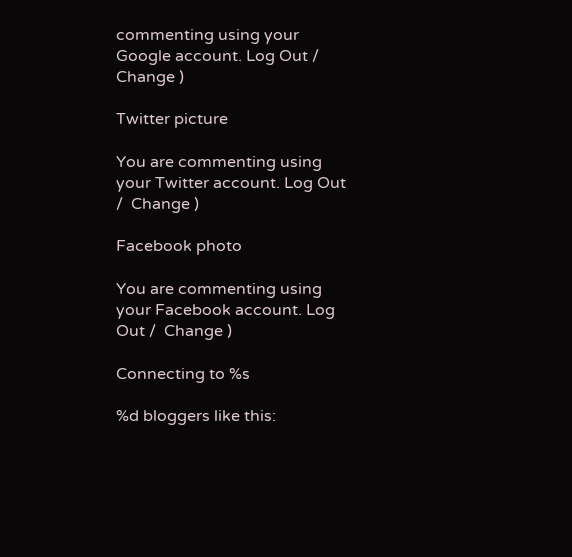commenting using your Google account. Log Out /  Change )

Twitter picture

You are commenting using your Twitter account. Log Out /  Change )

Facebook photo

You are commenting using your Facebook account. Log Out /  Change )

Connecting to %s

%d bloggers like this: